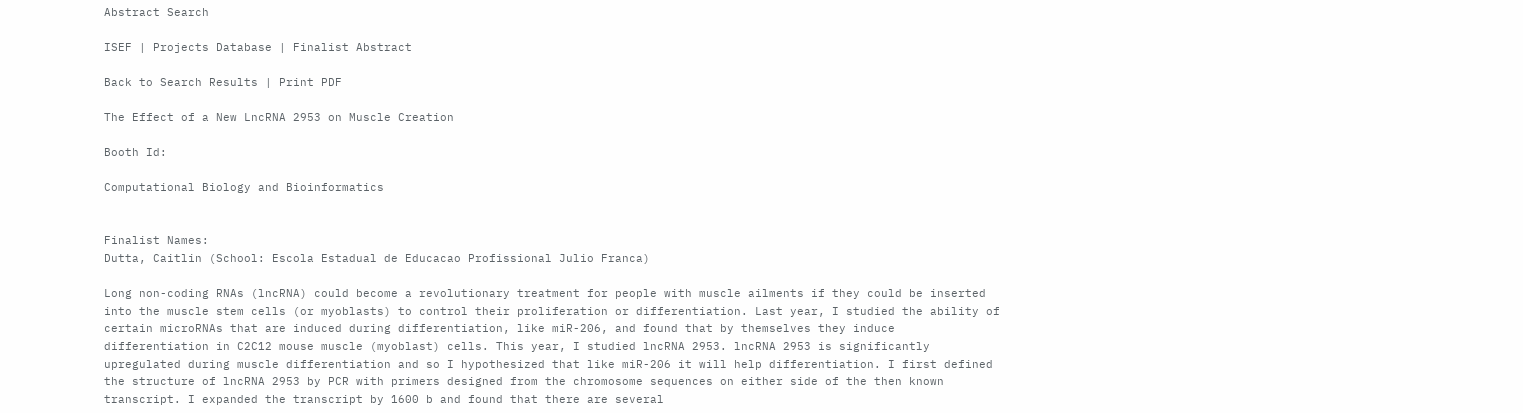Abstract Search

ISEF | Projects Database | Finalist Abstract

Back to Search Results | Print PDF

The Effect of a New LncRNA 2953 on Muscle Creation

Booth Id:

Computational Biology and Bioinformatics


Finalist Names:
Dutta, Caitlin (School: Escola Estadual de Educacao Profissional Julio Franca)

Long non-coding RNAs (lncRNA) could become a revolutionary treatment for people with muscle ailments if they could be inserted into the muscle stem cells (or myoblasts) to control their proliferation or differentiation. Last year, I studied the ability of certain microRNAs that are induced during differentiation, like miR-206, and found that by themselves they induce differentiation in C2C12 mouse muscle (myoblast) cells. This year, I studied lncRNA 2953. lncRNA 2953 is significantly upregulated during muscle differentiation and so I hypothesized that like miR-206 it will help differentiation. I first defined the structure of lncRNA 2953 by PCR with primers designed from the chromosome sequences on either side of the then known transcript. I expanded the transcript by 1600 b and found that there are several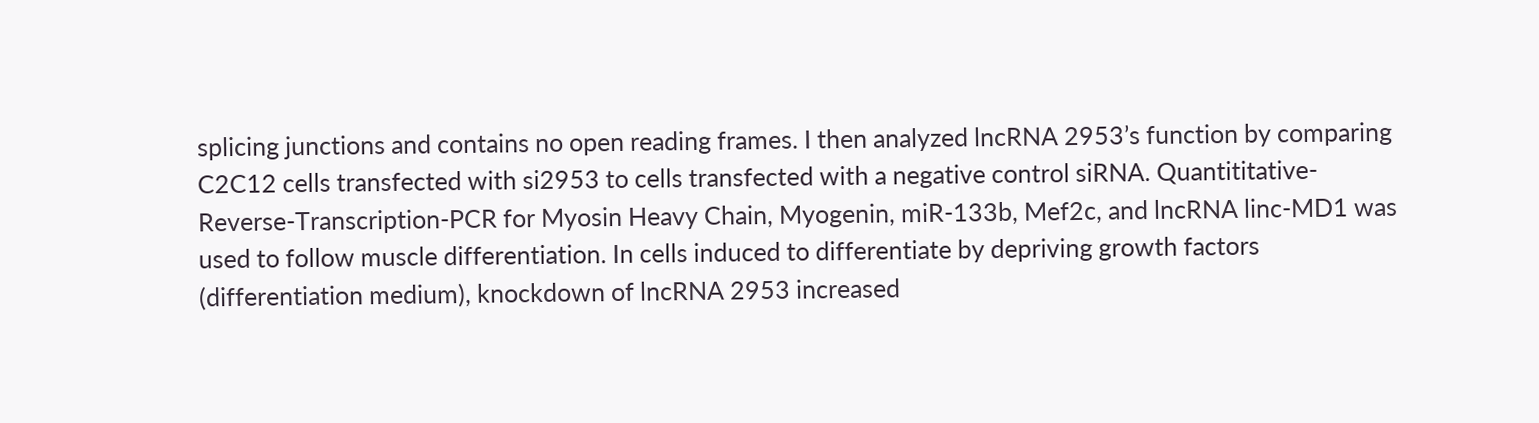splicing junctions and contains no open reading frames. I then analyzed lncRNA 2953’s function by comparing C2C12 cells transfected with si2953 to cells transfected with a negative control siRNA. Quantititative-Reverse-Transcription-PCR for Myosin Heavy Chain, Myogenin, miR-133b, Mef2c, and lncRNA linc-MD1 was used to follow muscle differentiation. In cells induced to differentiate by depriving growth factors (differentiation medium), knockdown of lncRNA 2953 increased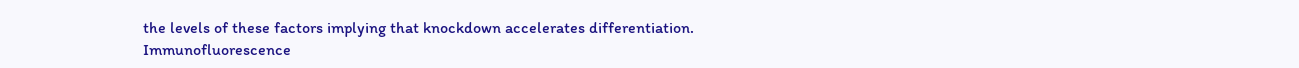the levels of these factors implying that knockdown accelerates differentiation. Immunofluorescence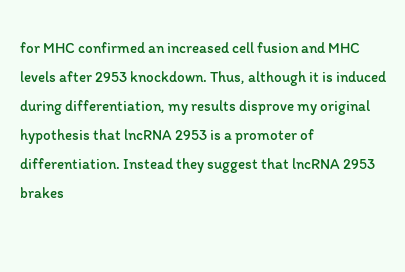for MHC confirmed an increased cell fusion and MHC levels after 2953 knockdown. Thus, although it is induced during differentiation, my results disprove my original hypothesis that lncRNA 2953 is a promoter of differentiation. Instead they suggest that lncRNA 2953 brakes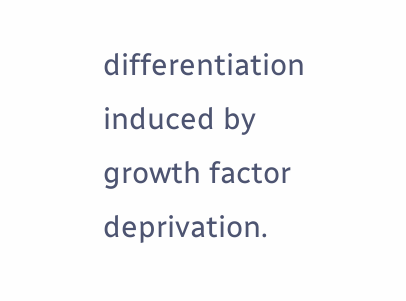differentiation induced by growth factor deprivation.